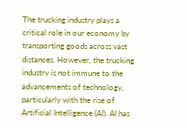The trucking industry plays a critical role in our economy by transporting goods across vast distances. However, the trucking industry is not immune to the advancements of technology, particularly with the rise of Artificial Intelligence (AI). AI has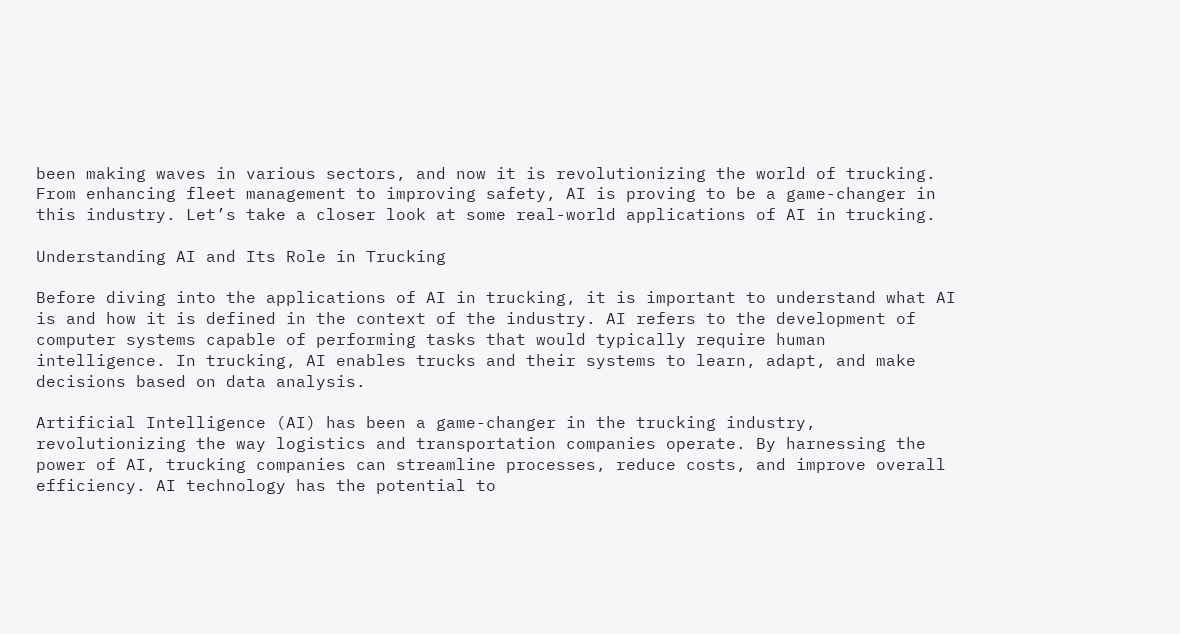been making waves in various sectors, and now it is revolutionizing the world of trucking. From enhancing fleet management to improving safety, AI is proving to be a game-changer in this industry. Let’s take a closer look at some real-world applications of AI in trucking.

Understanding AI and Its Role in Trucking

Before diving into the applications of AI in trucking, it is important to understand what AI is and how it is defined in the context of the industry. AI refers to the development of computer systems capable of performing tasks that would typically require human intelligence. In trucking, AI enables trucks and their systems to learn, adapt, and make decisions based on data analysis.

Artificial Intelligence (AI) has been a game-changer in the trucking industry, revolutionizing the way logistics and transportation companies operate. By harnessing the power of AI, trucking companies can streamline processes, reduce costs, and improve overall efficiency. AI technology has the potential to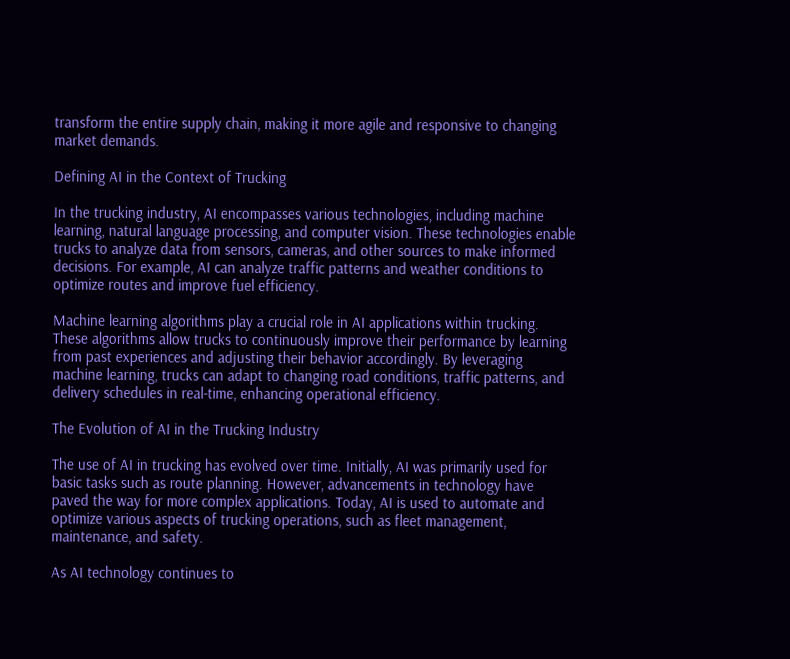transform the entire supply chain, making it more agile and responsive to changing market demands.

Defining AI in the Context of Trucking

In the trucking industry, AI encompasses various technologies, including machine learning, natural language processing, and computer vision. These technologies enable trucks to analyze data from sensors, cameras, and other sources to make informed decisions. For example, AI can analyze traffic patterns and weather conditions to optimize routes and improve fuel efficiency.

Machine learning algorithms play a crucial role in AI applications within trucking. These algorithms allow trucks to continuously improve their performance by learning from past experiences and adjusting their behavior accordingly. By leveraging machine learning, trucks can adapt to changing road conditions, traffic patterns, and delivery schedules in real-time, enhancing operational efficiency.

The Evolution of AI in the Trucking Industry

The use of AI in trucking has evolved over time. Initially, AI was primarily used for basic tasks such as route planning. However, advancements in technology have paved the way for more complex applications. Today, AI is used to automate and optimize various aspects of trucking operations, such as fleet management, maintenance, and safety.

As AI technology continues to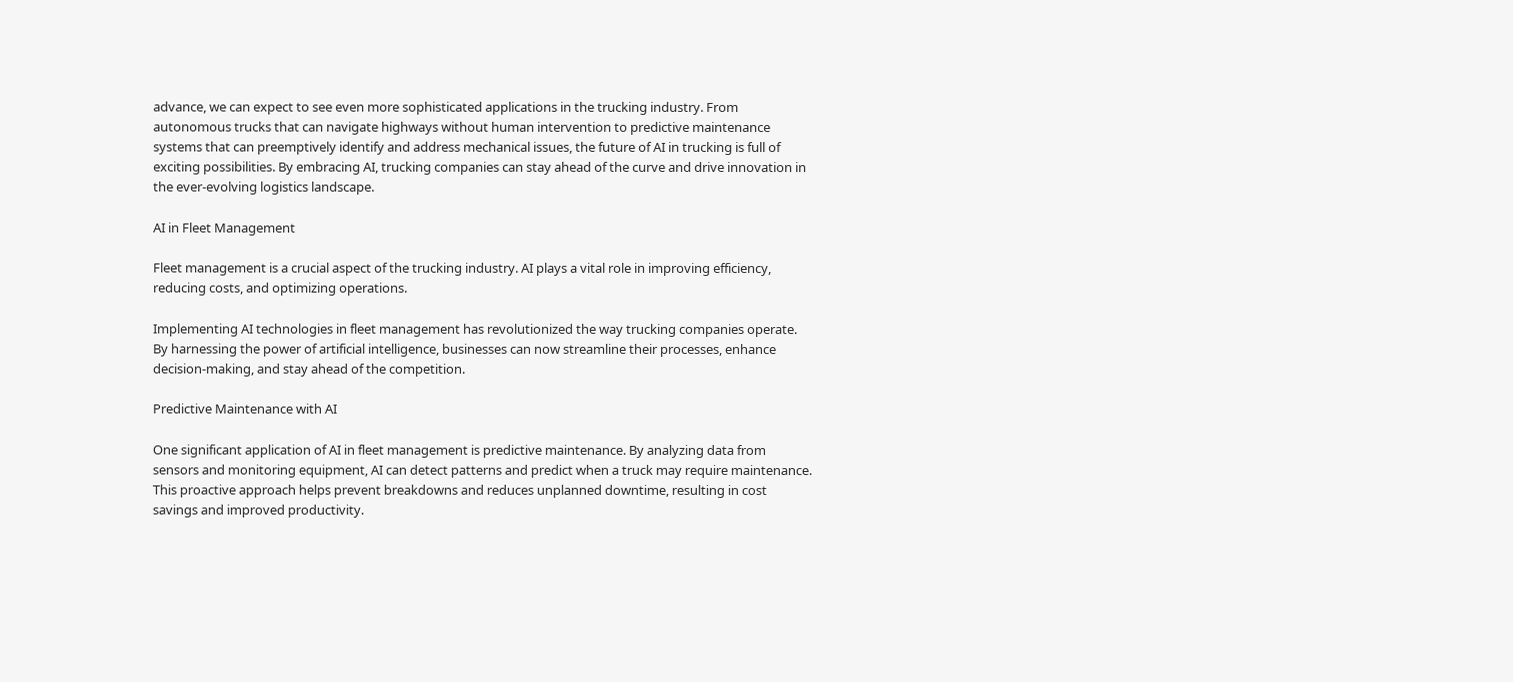advance, we can expect to see even more sophisticated applications in the trucking industry. From autonomous trucks that can navigate highways without human intervention to predictive maintenance systems that can preemptively identify and address mechanical issues, the future of AI in trucking is full of exciting possibilities. By embracing AI, trucking companies can stay ahead of the curve and drive innovation in the ever-evolving logistics landscape.

AI in Fleet Management

Fleet management is a crucial aspect of the trucking industry. AI plays a vital role in improving efficiency, reducing costs, and optimizing operations.

Implementing AI technologies in fleet management has revolutionized the way trucking companies operate. By harnessing the power of artificial intelligence, businesses can now streamline their processes, enhance decision-making, and stay ahead of the competition.

Predictive Maintenance with AI

One significant application of AI in fleet management is predictive maintenance. By analyzing data from sensors and monitoring equipment, AI can detect patterns and predict when a truck may require maintenance. This proactive approach helps prevent breakdowns and reduces unplanned downtime, resulting in cost savings and improved productivity.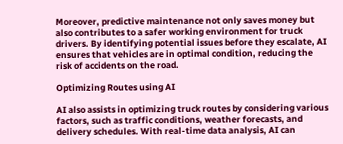Moreover, predictive maintenance not only saves money but also contributes to a safer working environment for truck drivers. By identifying potential issues before they escalate, AI ensures that vehicles are in optimal condition, reducing the risk of accidents on the road.

Optimizing Routes using AI

AI also assists in optimizing truck routes by considering various factors, such as traffic conditions, weather forecasts, and delivery schedules. With real-time data analysis, AI can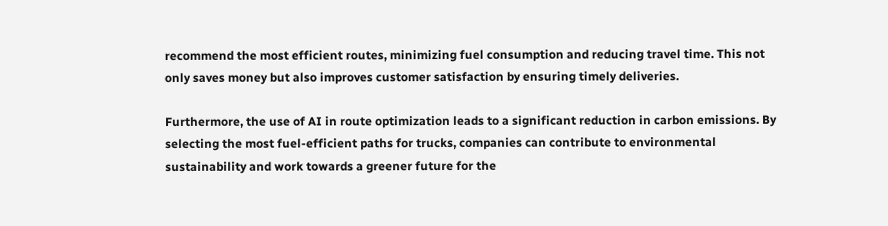recommend the most efficient routes, minimizing fuel consumption and reducing travel time. This not only saves money but also improves customer satisfaction by ensuring timely deliveries.

Furthermore, the use of AI in route optimization leads to a significant reduction in carbon emissions. By selecting the most fuel-efficient paths for trucks, companies can contribute to environmental sustainability and work towards a greener future for the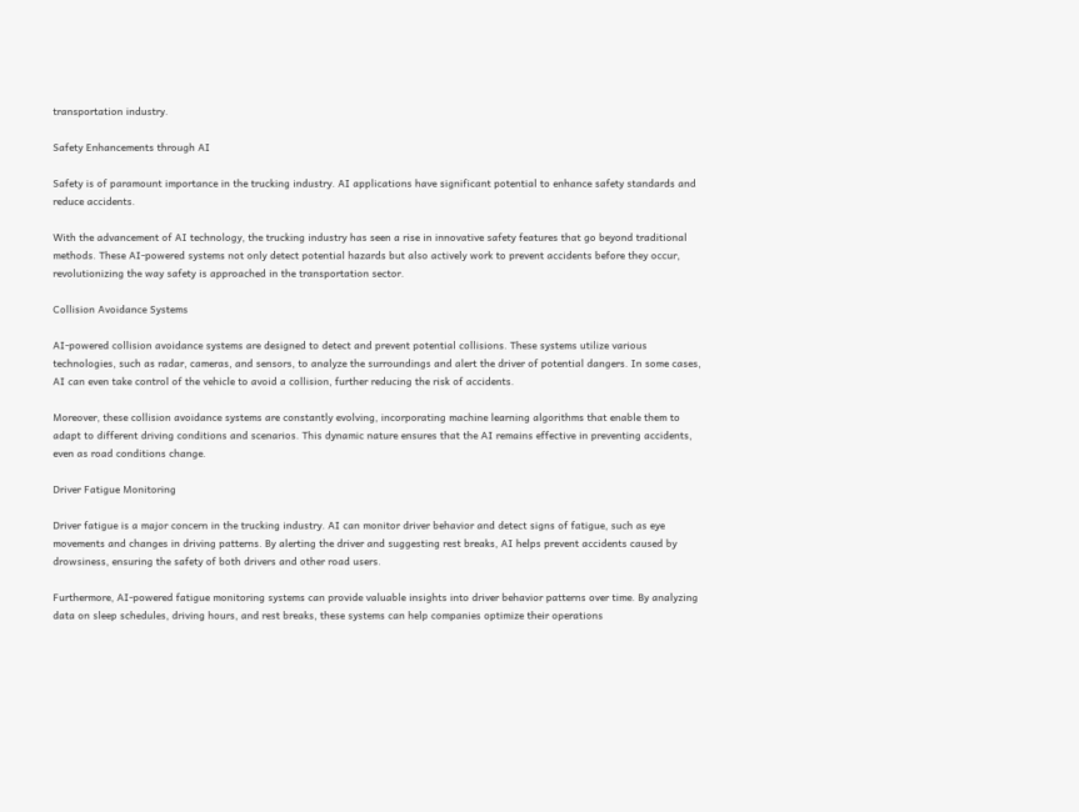transportation industry.

Safety Enhancements through AI

Safety is of paramount importance in the trucking industry. AI applications have significant potential to enhance safety standards and reduce accidents.

With the advancement of AI technology, the trucking industry has seen a rise in innovative safety features that go beyond traditional methods. These AI-powered systems not only detect potential hazards but also actively work to prevent accidents before they occur, revolutionizing the way safety is approached in the transportation sector.

Collision Avoidance Systems

AI-powered collision avoidance systems are designed to detect and prevent potential collisions. These systems utilize various technologies, such as radar, cameras, and sensors, to analyze the surroundings and alert the driver of potential dangers. In some cases, AI can even take control of the vehicle to avoid a collision, further reducing the risk of accidents.

Moreover, these collision avoidance systems are constantly evolving, incorporating machine learning algorithms that enable them to adapt to different driving conditions and scenarios. This dynamic nature ensures that the AI remains effective in preventing accidents, even as road conditions change.

Driver Fatigue Monitoring

Driver fatigue is a major concern in the trucking industry. AI can monitor driver behavior and detect signs of fatigue, such as eye movements and changes in driving patterns. By alerting the driver and suggesting rest breaks, AI helps prevent accidents caused by drowsiness, ensuring the safety of both drivers and other road users.

Furthermore, AI-powered fatigue monitoring systems can provide valuable insights into driver behavior patterns over time. By analyzing data on sleep schedules, driving hours, and rest breaks, these systems can help companies optimize their operations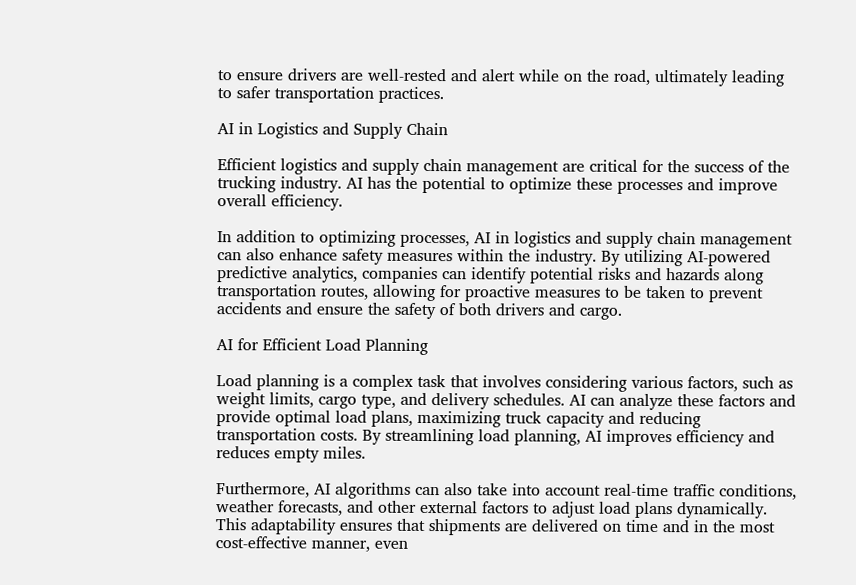to ensure drivers are well-rested and alert while on the road, ultimately leading to safer transportation practices.

AI in Logistics and Supply Chain

Efficient logistics and supply chain management are critical for the success of the trucking industry. AI has the potential to optimize these processes and improve overall efficiency.

In addition to optimizing processes, AI in logistics and supply chain management can also enhance safety measures within the industry. By utilizing AI-powered predictive analytics, companies can identify potential risks and hazards along transportation routes, allowing for proactive measures to be taken to prevent accidents and ensure the safety of both drivers and cargo.

AI for Efficient Load Planning

Load planning is a complex task that involves considering various factors, such as weight limits, cargo type, and delivery schedules. AI can analyze these factors and provide optimal load plans, maximizing truck capacity and reducing transportation costs. By streamlining load planning, AI improves efficiency and reduces empty miles.

Furthermore, AI algorithms can also take into account real-time traffic conditions, weather forecasts, and other external factors to adjust load plans dynamically. This adaptability ensures that shipments are delivered on time and in the most cost-effective manner, even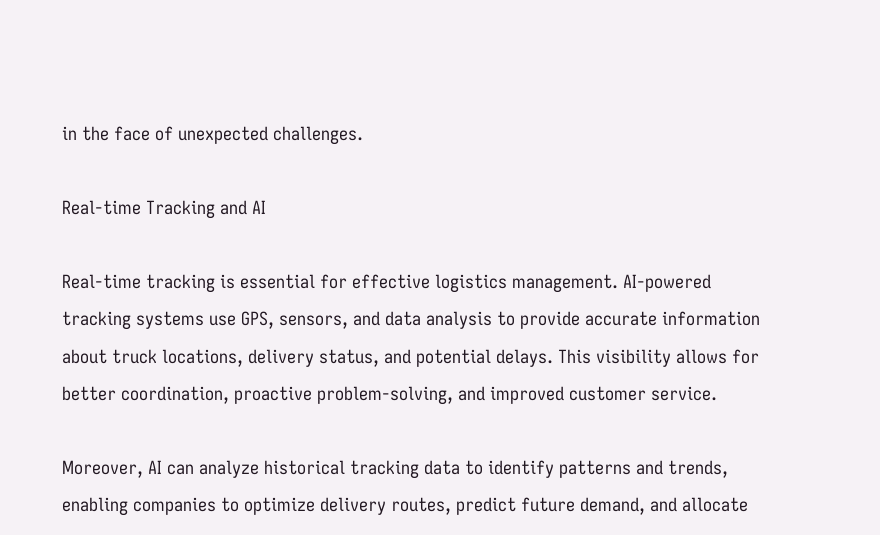in the face of unexpected challenges.

Real-time Tracking and AI

Real-time tracking is essential for effective logistics management. AI-powered tracking systems use GPS, sensors, and data analysis to provide accurate information about truck locations, delivery status, and potential delays. This visibility allows for better coordination, proactive problem-solving, and improved customer service.

Moreover, AI can analyze historical tracking data to identify patterns and trends, enabling companies to optimize delivery routes, predict future demand, and allocate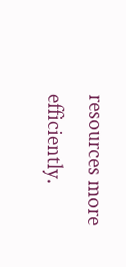resources more efficiently.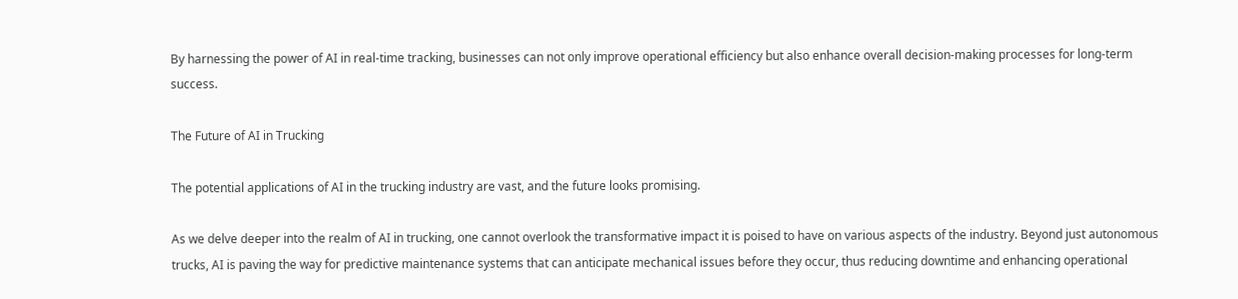By harnessing the power of AI in real-time tracking, businesses can not only improve operational efficiency but also enhance overall decision-making processes for long-term success.

The Future of AI in Trucking

The potential applications of AI in the trucking industry are vast, and the future looks promising.

As we delve deeper into the realm of AI in trucking, one cannot overlook the transformative impact it is poised to have on various aspects of the industry. Beyond just autonomous trucks, AI is paving the way for predictive maintenance systems that can anticipate mechanical issues before they occur, thus reducing downtime and enhancing operational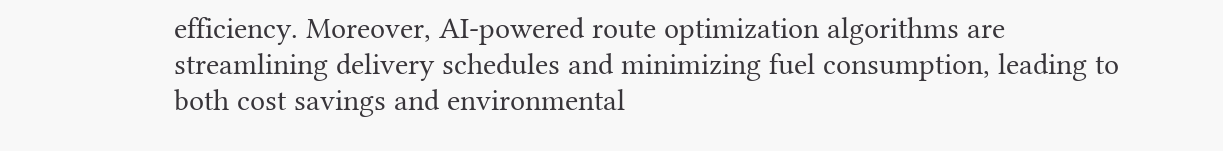efficiency. Moreover, AI-powered route optimization algorithms are streamlining delivery schedules and minimizing fuel consumption, leading to both cost savings and environmental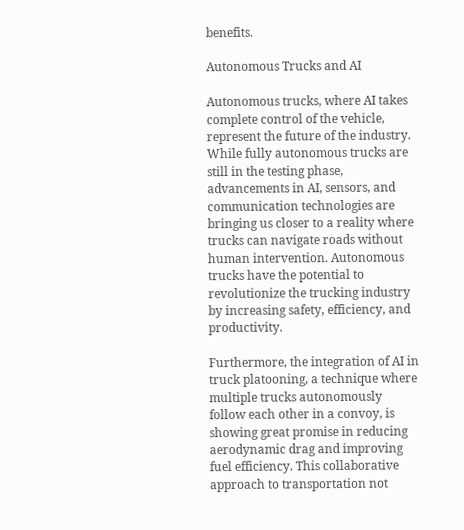benefits.

Autonomous Trucks and AI

Autonomous trucks, where AI takes complete control of the vehicle, represent the future of the industry. While fully autonomous trucks are still in the testing phase, advancements in AI, sensors, and communication technologies are bringing us closer to a reality where trucks can navigate roads without human intervention. Autonomous trucks have the potential to revolutionize the trucking industry by increasing safety, efficiency, and productivity.

Furthermore, the integration of AI in truck platooning, a technique where multiple trucks autonomously follow each other in a convoy, is showing great promise in reducing aerodynamic drag and improving fuel efficiency. This collaborative approach to transportation not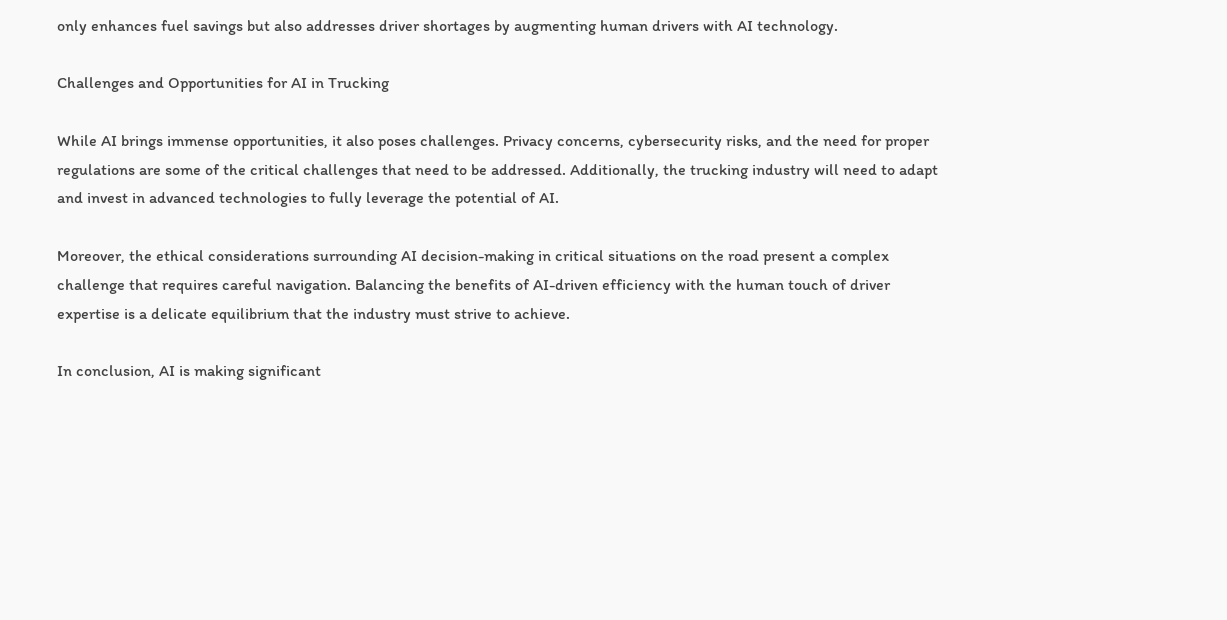only enhances fuel savings but also addresses driver shortages by augmenting human drivers with AI technology.

Challenges and Opportunities for AI in Trucking

While AI brings immense opportunities, it also poses challenges. Privacy concerns, cybersecurity risks, and the need for proper regulations are some of the critical challenges that need to be addressed. Additionally, the trucking industry will need to adapt and invest in advanced technologies to fully leverage the potential of AI.

Moreover, the ethical considerations surrounding AI decision-making in critical situations on the road present a complex challenge that requires careful navigation. Balancing the benefits of AI-driven efficiency with the human touch of driver expertise is a delicate equilibrium that the industry must strive to achieve.

In conclusion, AI is making significant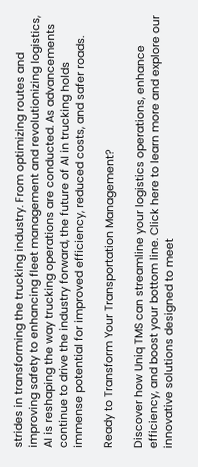strides in transforming the trucking industry. From optimizing routes and improving safety to enhancing fleet management and revolutionizing logistics, AI is reshaping the way trucking operations are conducted. As advancements continue to drive the industry forward, the future of AI in trucking holds immense potential for improved efficiency, reduced costs, and safer roads.

Ready to Transform Your Transportation Management?

Discover how Uniq TMS can streamline your logistics operations, enhance efficiency, and boost your bottom line. Click here to learn more and explore our innovative solutions designed to meet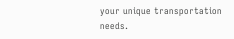your unique transportation needs.